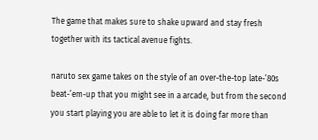The game that makes sure to shake upward and stay fresh together with its tactical avenue fights.

naruto sex game takes on the style of an over-the-top late-’80s beat-’em-up that you might see in a arcade, but from the second you start playing you are able to let it is doing far more than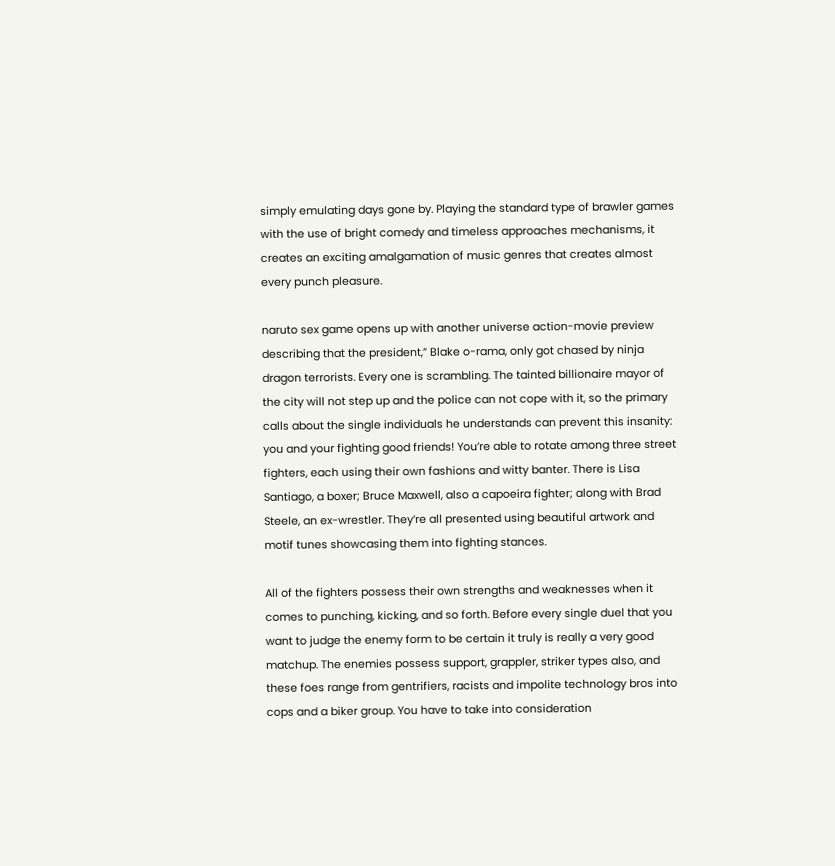simply emulating days gone by. Playing the standard type of brawler games with the use of bright comedy and timeless approaches mechanisms, it creates an exciting amalgamation of music genres that creates almost every punch pleasure.

naruto sex game opens up with another universe action-movie preview describing that the president,” Blake o-rama, only got chased by ninja dragon terrorists. Every one is scrambling. The tainted billionaire mayor of the city will not step up and the police can not cope with it, so the primary calls about the single individuals he understands can prevent this insanity: you and your fighting good friends! You’re able to rotate among three street fighters, each using their own fashions and witty banter. There is Lisa Santiago, a boxer; Bruce Maxwell, also a capoeira fighter; along with Brad Steele, an ex-wrestler. They’re all presented using beautiful artwork and motif tunes showcasing them into fighting stances.

All of the fighters possess their own strengths and weaknesses when it comes to punching, kicking, and so forth. Before every single duel that you want to judge the enemy form to be certain it truly is really a very good matchup. The enemies possess support, grappler, striker types also, and these foes range from gentrifiers, racists and impolite technology bros into cops and a biker group. You have to take into consideration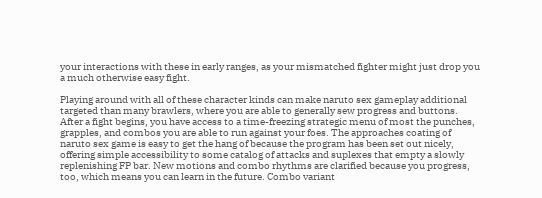your interactions with these in early ranges, as your mismatched fighter might just drop you a much otherwise easy fight.

Playing around with all of these character kinds can make naruto sex gameplay additional targeted than many brawlers, where you are able to generally sew progress and buttons. After a fight begins, you have access to a time-freezing strategic menu of most the punches, grapples, and combos you are able to run against your foes. The approaches coating of naruto sex game is easy to get the hang of because the program has been set out nicely, offering simple accessibility to some catalog of attacks and suplexes that empty a slowly replenishing FP bar. New motions and combo rhythms are clarified because you progress, too, which means you can learn in the future. Combo variant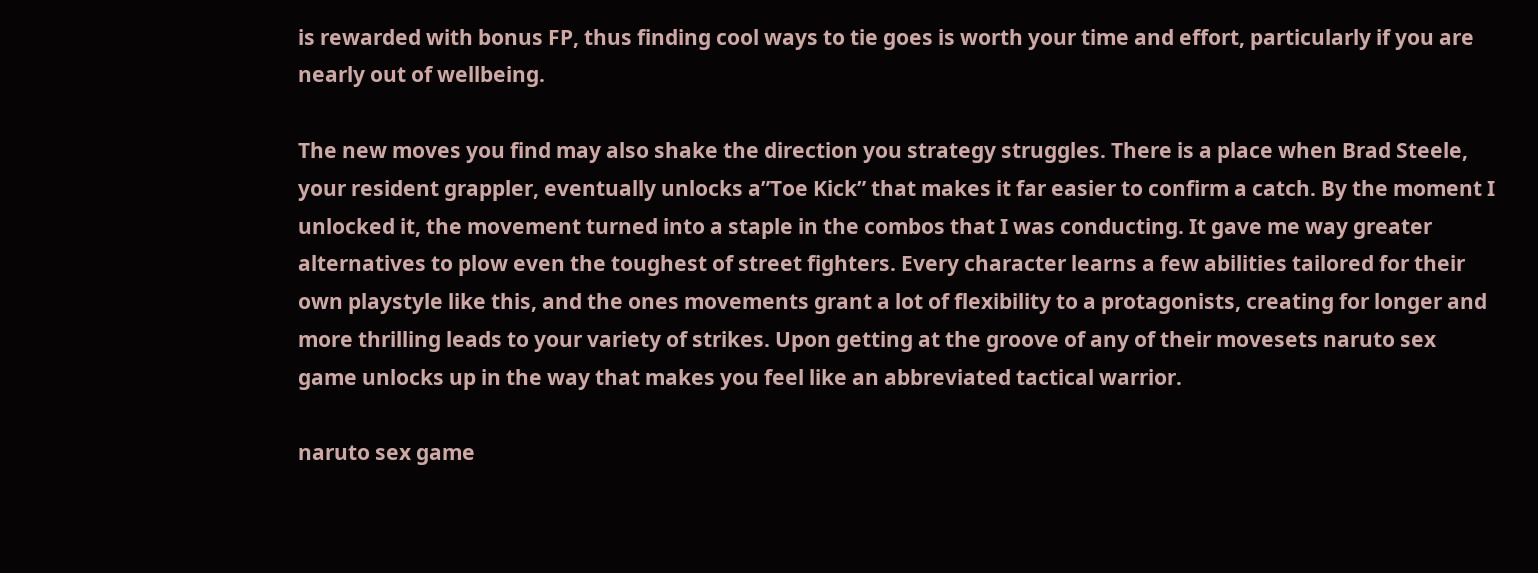is rewarded with bonus FP, thus finding cool ways to tie goes is worth your time and effort, particularly if you are nearly out of wellbeing.

The new moves you find may also shake the direction you strategy struggles. There is a place when Brad Steele, your resident grappler, eventually unlocks a”Toe Kick” that makes it far easier to confirm a catch. By the moment I unlocked it, the movement turned into a staple in the combos that I was conducting. It gave me way greater alternatives to plow even the toughest of street fighters. Every character learns a few abilities tailored for their own playstyle like this, and the ones movements grant a lot of flexibility to a protagonists, creating for longer and more thrilling leads to your variety of strikes. Upon getting at the groove of any of their movesets naruto sex game unlocks up in the way that makes you feel like an abbreviated tactical warrior.

naruto sex game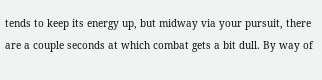tends to keep its energy up, but midway via your pursuit, there are a couple seconds at which combat gets a bit dull. By way of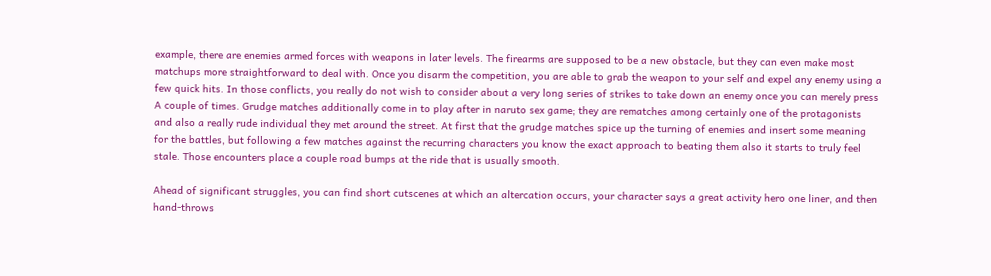example, there are enemies armed forces with weapons in later levels. The firearms are supposed to be a new obstacle, but they can even make most matchups more straightforward to deal with. Once you disarm the competition, you are able to grab the weapon to your self and expel any enemy using a few quick hits. In those conflicts, you really do not wish to consider about a very long series of strikes to take down an enemy once you can merely press A couple of times. Grudge matches additionally come in to play after in naruto sex game; they are rematches among certainly one of the protagonists and also a really rude individual they met around the street. At first that the grudge matches spice up the turning of enemies and insert some meaning for the battles, but following a few matches against the recurring characters you know the exact approach to beating them also it starts to truly feel stale. Those encounters place a couple road bumps at the ride that is usually smooth.

Ahead of significant struggles, you can find short cutscenes at which an altercation occurs, your character says a great activity hero one liner, and then hand-throws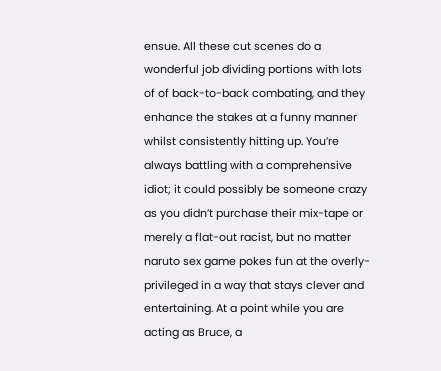ensue. All these cut scenes do a wonderful job dividing portions with lots of of back-to-back combating, and they enhance the stakes at a funny manner whilst consistently hitting up. You’re always battling with a comprehensive idiot; it could possibly be someone crazy as you didn’t purchase their mix-tape or merely a flat-out racist, but no matter naruto sex game pokes fun at the overly-privileged in a way that stays clever and entertaining. At a point while you are acting as Bruce, a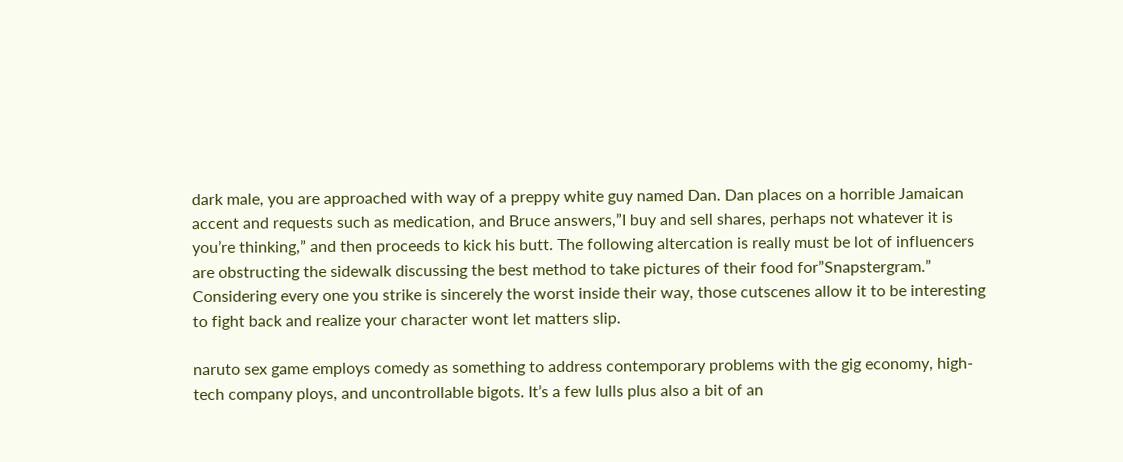dark male, you are approached with way of a preppy white guy named Dan. Dan places on a horrible Jamaican accent and requests such as medication, and Bruce answers,”I buy and sell shares, perhaps not whatever it is you’re thinking,” and then proceeds to kick his butt. The following altercation is really must be lot of influencers are obstructing the sidewalk discussing the best method to take pictures of their food for”Snapstergram.” Considering every one you strike is sincerely the worst inside their way, those cutscenes allow it to be interesting to fight back and realize your character wont let matters slip.

naruto sex game employs comedy as something to address contemporary problems with the gig economy, high-tech company ploys, and uncontrollable bigots. It’s a few lulls plus also a bit of an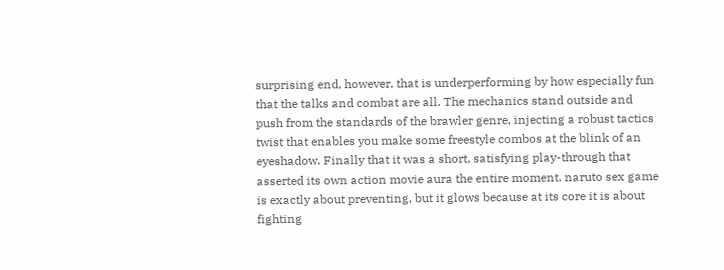surprising end, however, that is underperforming by how especially fun that the talks and combat are all. The mechanics stand outside and push from the standards of the brawler genre, injecting a robust tactics twist that enables you make some freestyle combos at the blink of an eyeshadow. Finally that it was a short, satisfying play-through that asserted its own action movie aura the entire moment. naruto sex game is exactly about preventing, but it glows because at its core it is about fighting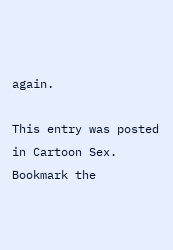again.

This entry was posted in Cartoon Sex. Bookmark the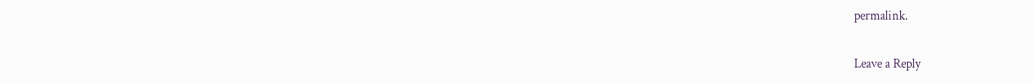permalink.

Leave a Reply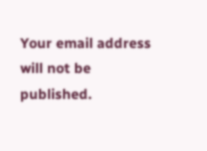Your email address will not be published.